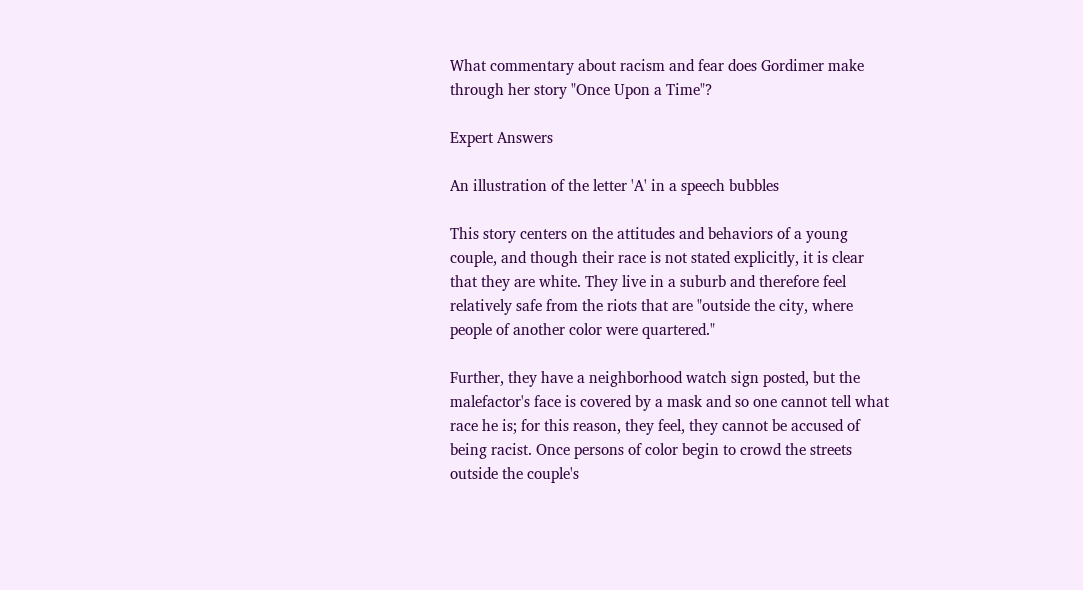What commentary about racism and fear does Gordimer make through her story "Once Upon a Time"?

Expert Answers

An illustration of the letter 'A' in a speech bubbles

This story centers on the attitudes and behaviors of a young couple, and though their race is not stated explicitly, it is clear that they are white. They live in a suburb and therefore feel relatively safe from the riots that are "outside the city, where people of another color were quartered."

Further, they have a neighborhood watch sign posted, but the malefactor's face is covered by a mask and so one cannot tell what race he is; for this reason, they feel, they cannot be accused of being racist. Once persons of color begin to crowd the streets outside the couple's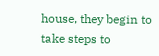house, they begin to take steps to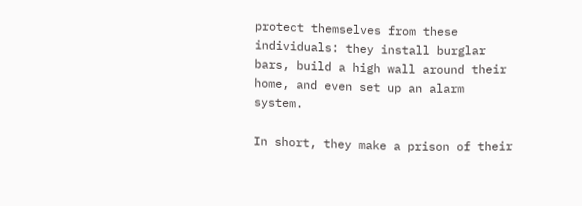protect themselves from these individuals: they install burglar bars, build a high wall around their home, and even set up an alarm system.

In short, they make a prison of their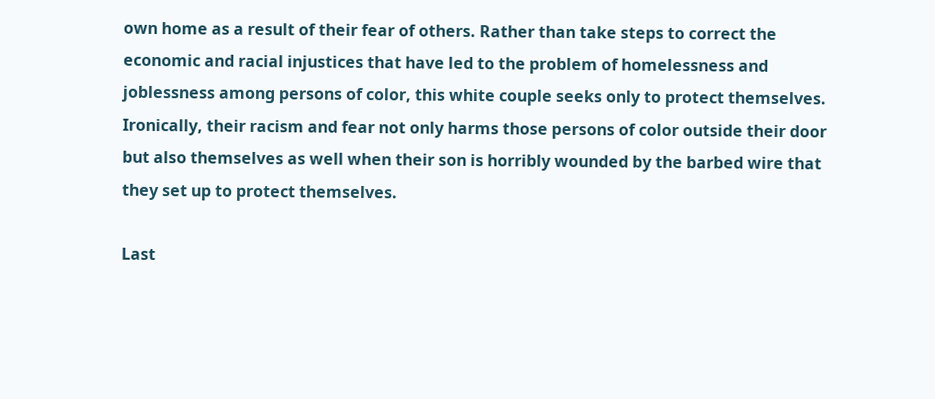own home as a result of their fear of others. Rather than take steps to correct the economic and racial injustices that have led to the problem of homelessness and joblessness among persons of color, this white couple seeks only to protect themselves. Ironically, their racism and fear not only harms those persons of color outside their door but also themselves as well when their son is horribly wounded by the barbed wire that they set up to protect themselves.

Last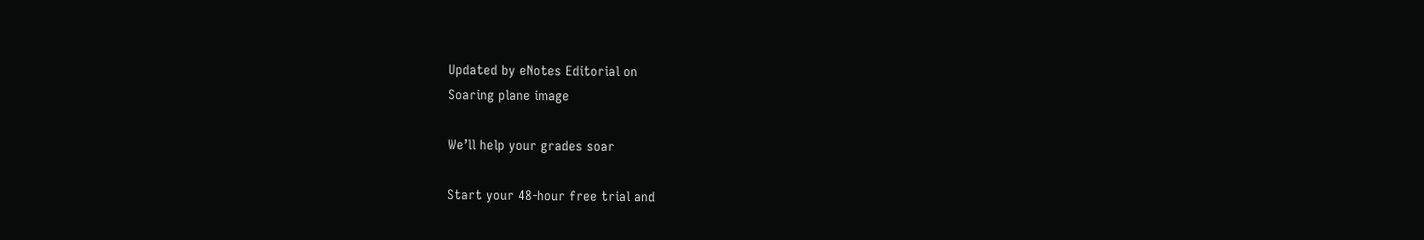Updated by eNotes Editorial on
Soaring plane image

We’ll help your grades soar

Start your 48-hour free trial and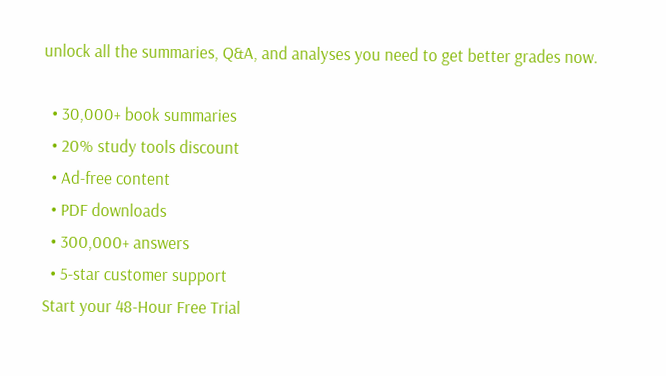unlock all the summaries, Q&A, and analyses you need to get better grades now.

  • 30,000+ book summaries
  • 20% study tools discount
  • Ad-free content
  • PDF downloads
  • 300,000+ answers
  • 5-star customer support
Start your 48-Hour Free Trial